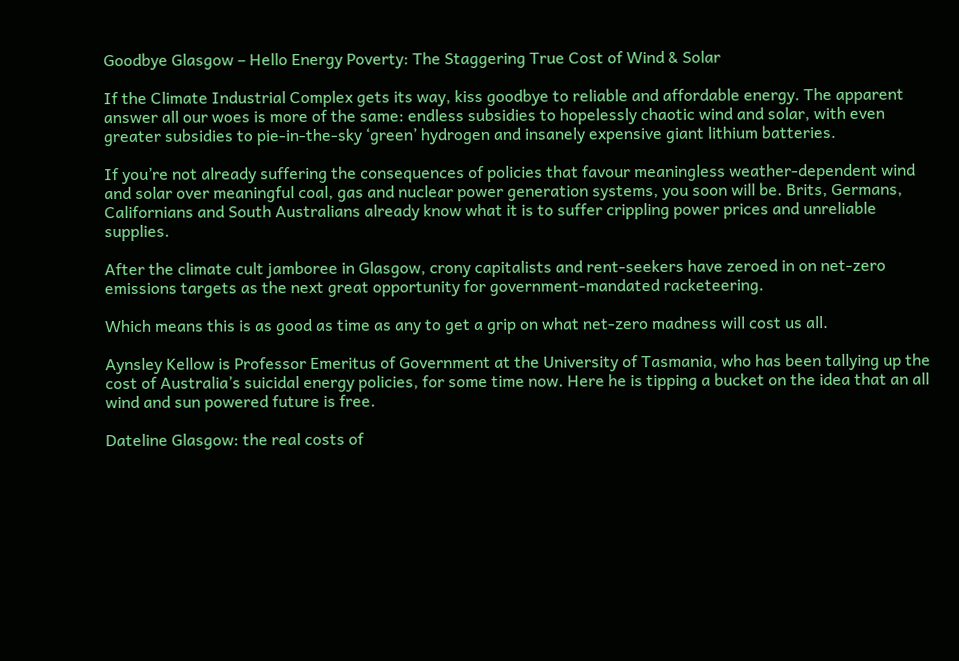Goodbye Glasgow – Hello Energy Poverty: The Staggering True Cost of Wind & Solar

If the Climate Industrial Complex gets its way, kiss goodbye to reliable and affordable energy. The apparent answer all our woes is more of the same: endless subsidies to hopelessly chaotic wind and solar, with even greater subsidies to pie-in-the-sky ‘green’ hydrogen and insanely expensive giant lithium batteries.

If you’re not already suffering the consequences of policies that favour meaningless weather-dependent wind and solar over meaningful coal, gas and nuclear power generation systems, you soon will be. Brits, Germans, Californians and South Australians already know what it is to suffer crippling power prices and unreliable supplies.

After the climate cult jamboree in Glasgow, crony capitalists and rent-seekers have zeroed in on net-zero emissions targets as the next great opportunity for government-mandated racketeering.

Which means this is as good as time as any to get a grip on what net-zero madness will cost us all.

Aynsley Kellow is Professor Emeritus of Government at the University of Tasmania, who has been tallying up the cost of Australia’s suicidal energy policies, for some time now. Here he is tipping a bucket on the idea that an all wind and sun powered future is free.

Dateline Glasgow: the real costs of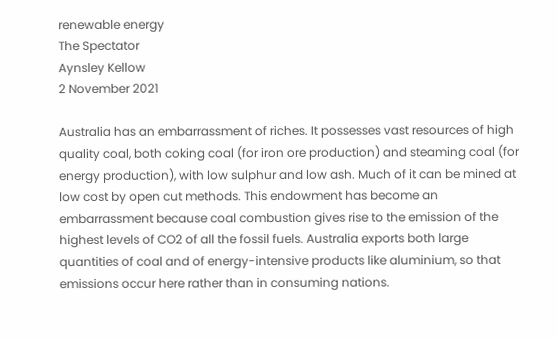renewable energy
The Spectator
Aynsley Kellow
2 November 2021

Australia has an embarrassment of riches. It possesses vast resources of high quality coal, both coking coal (for iron ore production) and steaming coal (for energy production), with low sulphur and low ash. Much of it can be mined at low cost by open cut methods. This endowment has become an embarrassment because coal combustion gives rise to the emission of the highest levels of CO2 of all the fossil fuels. Australia exports both large quantities of coal and of energy-intensive products like aluminium, so that emissions occur here rather than in consuming nations.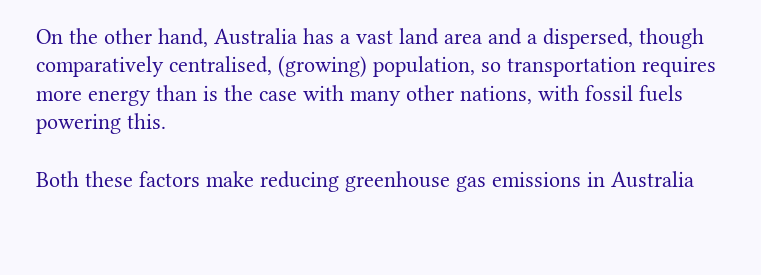On the other hand, Australia has a vast land area and a dispersed, though comparatively centralised, (growing) population, so transportation requires more energy than is the case with many other nations, with fossil fuels powering this.

Both these factors make reducing greenhouse gas emissions in Australia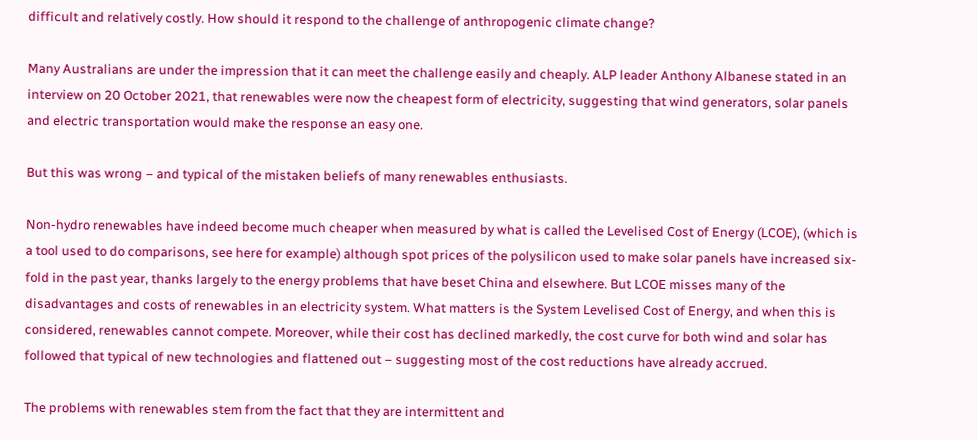difficult and relatively costly. How should it respond to the challenge of anthropogenic climate change?

Many Australians are under the impression that it can meet the challenge easily and cheaply. ALP leader Anthony Albanese stated in an interview on 20 October 2021, that renewables were now the cheapest form of electricity, suggesting that wind generators, solar panels and electric transportation would make the response an easy one.

But this was wrong – and typical of the mistaken beliefs of many renewables enthusiasts.

Non-hydro renewables have indeed become much cheaper when measured by what is called the Levelised Cost of Energy (LCOE), (which is a tool used to do comparisons, see here for example) although spot prices of the polysilicon used to make solar panels have increased six-fold in the past year, thanks largely to the energy problems that have beset China and elsewhere. But LCOE misses many of the disadvantages and costs of renewables in an electricity system. What matters is the System Levelised Cost of Energy, and when this is considered, renewables cannot compete. Moreover, while their cost has declined markedly, the cost curve for both wind and solar has followed that typical of new technologies and flattened out – suggesting most of the cost reductions have already accrued.

The problems with renewables stem from the fact that they are intermittent and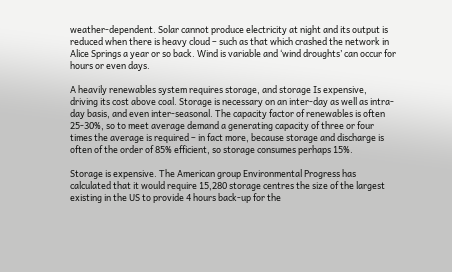weather-dependent. Solar cannot produce electricity at night and its output is reduced when there is heavy cloud – such as that which crashed the network in Alice Springs a year or so back. Wind is variable and ‘wind droughts’ can occur for hours or even days.

A heavily renewables system requires storage, and storage Is expensive, driving its cost above coal. Storage is necessary on an inter-day as well as intra-day basis, and even inter-seasonal. The capacity factor of renewables is often 25-30%, so to meet average demand a generating capacity of three or four times the average is required – in fact more, because storage and discharge is often of the order of 85% efficient, so storage consumes perhaps 15%.

Storage is expensive. The American group Environmental Progress has calculated that it would require 15,280 storage centres the size of the largest existing in the US to provide 4 hours back-up for the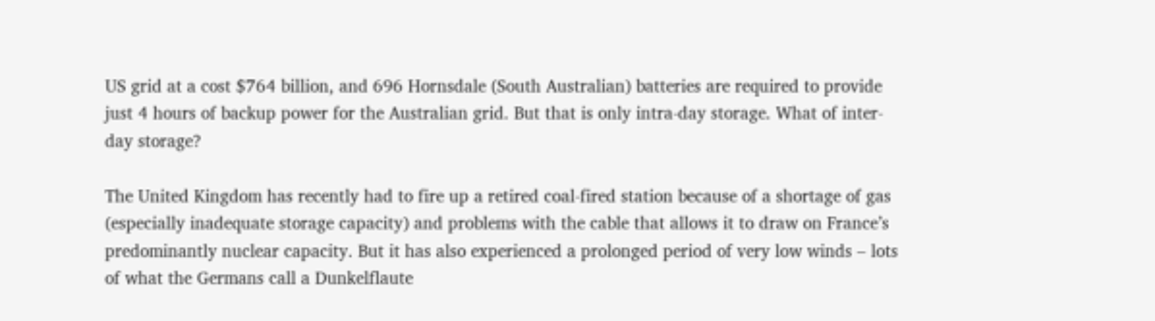US grid at a cost $764 billion, and 696 Hornsdale (South Australian) batteries are required to provide just 4 hours of backup power for the Australian grid. But that is only intra-day storage. What of inter-day storage?

The United Kingdom has recently had to fire up a retired coal-fired station because of a shortage of gas (especially inadequate storage capacity) and problems with the cable that allows it to draw on France’s predominantly nuclear capacity. But it has also experienced a prolonged period of very low winds – lots of what the Germans call a Dunkelflaute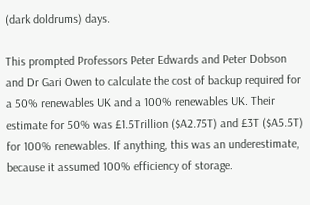(dark doldrums) days.

This prompted Professors Peter Edwards and Peter Dobson and Dr Gari Owen to calculate the cost of backup required for a 50% renewables UK and a 100% renewables UK. Their estimate for 50% was £1.5Trillion ($A2.75T) and £3T ($A5.5T) for 100% renewables. If anything, this was an underestimate, because it assumed 100% efficiency of storage.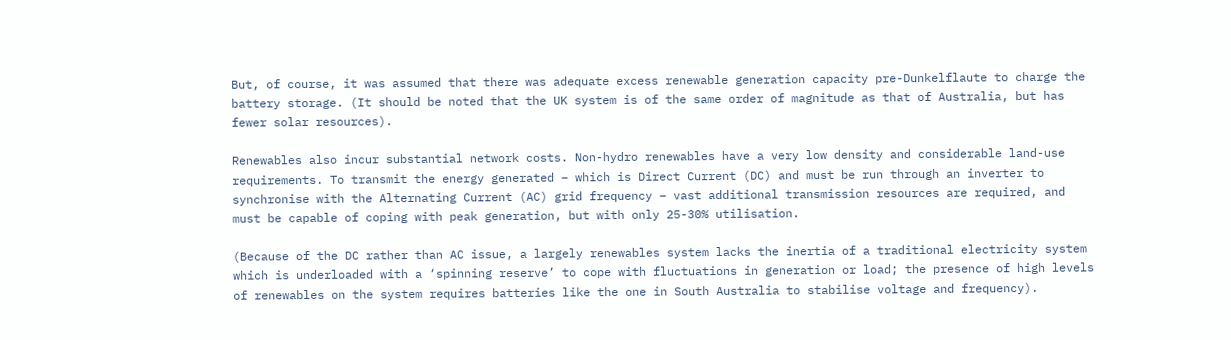But, of course, it was assumed that there was adequate excess renewable generation capacity pre-Dunkelflaute to charge the battery storage. (It should be noted that the UK system is of the same order of magnitude as that of Australia, but has fewer solar resources).

Renewables also incur substantial network costs. Non-hydro renewables have a very low density and considerable land-use requirements. To transmit the energy generated – which is Direct Current (DC) and must be run through an inverter to synchronise with the Alternating Current (AC) grid frequency – vast additional transmission resources are required, and must be capable of coping with peak generation, but with only 25-30% utilisation.

(Because of the DC rather than AC issue, a largely renewables system lacks the inertia of a traditional electricity system which is underloaded with a ‘spinning reserve’ to cope with fluctuations in generation or load; the presence of high levels of renewables on the system requires batteries like the one in South Australia to stabilise voltage and frequency).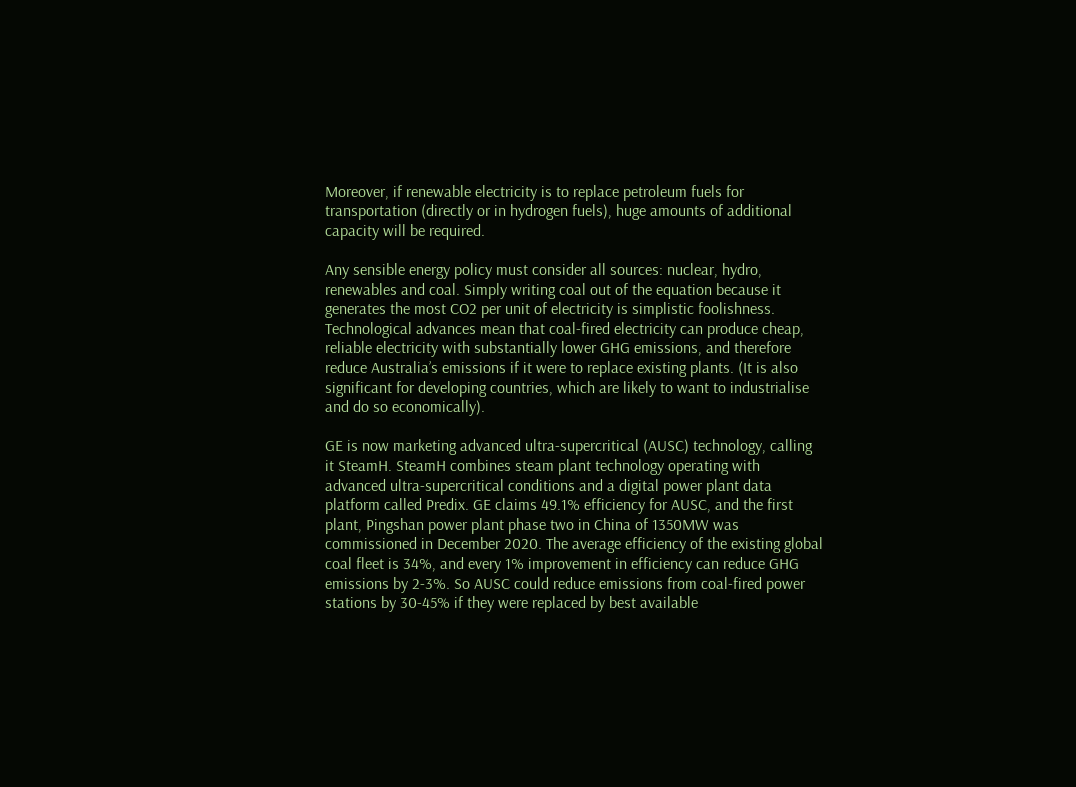Moreover, if renewable electricity is to replace petroleum fuels for transportation (directly or in hydrogen fuels), huge amounts of additional capacity will be required.

Any sensible energy policy must consider all sources: nuclear, hydro, renewables and coal. Simply writing coal out of the equation because it generates the most CO2 per unit of electricity is simplistic foolishness. Technological advances mean that coal-fired electricity can produce cheap, reliable electricity with substantially lower GHG emissions, and therefore reduce Australia’s emissions if it were to replace existing plants. (It is also significant for developing countries, which are likely to want to industrialise and do so economically).

GE is now marketing advanced ultra-supercritical (AUSC) technology, calling it SteamH. SteamH combines steam plant technology operating with advanced ultra-supercritical conditions and a digital power plant data platform called Predix. GE claims 49.1% efficiency for AUSC, and the first plant, Pingshan power plant phase two in China of 1350MW was commissioned in December 2020. The average efficiency of the existing global coal fleet is 34%, and every 1% improvement in efficiency can reduce GHG emissions by 2-3%. So AUSC could reduce emissions from coal-fired power stations by 30-45% if they were replaced by best available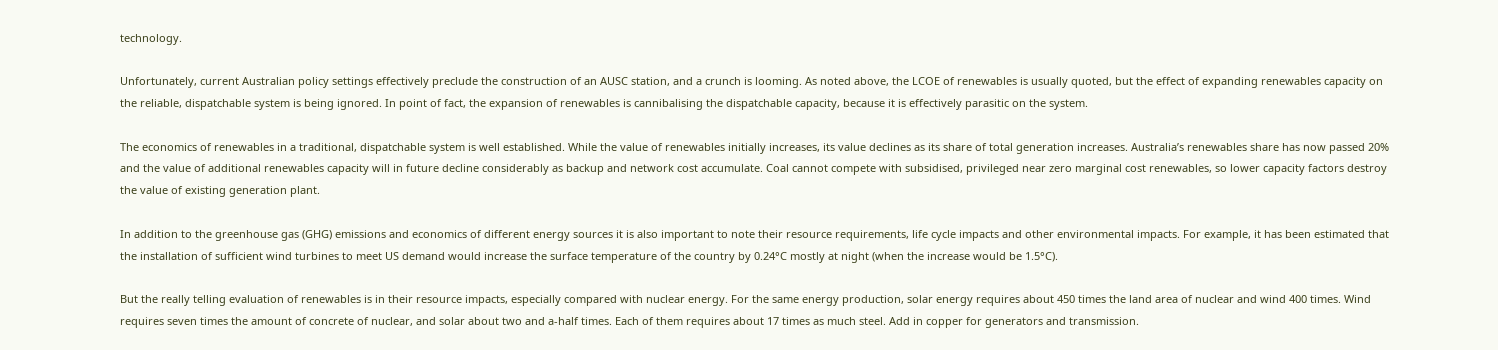technology.

Unfortunately, current Australian policy settings effectively preclude the construction of an AUSC station, and a crunch is looming. As noted above, the LCOE of renewables is usually quoted, but the effect of expanding renewables capacity on the reliable, dispatchable system is being ignored. In point of fact, the expansion of renewables is cannibalising the dispatchable capacity, because it is effectively parasitic on the system.

The economics of renewables in a traditional, dispatchable system is well established. While the value of renewables initially increases, its value declines as its share of total generation increases. Australia’s renewables share has now passed 20% and the value of additional renewables capacity will in future decline considerably as backup and network cost accumulate. Coal cannot compete with subsidised, privileged near zero marginal cost renewables, so lower capacity factors destroy the value of existing generation plant.

In addition to the greenhouse gas (GHG) emissions and economics of different energy sources it is also important to note their resource requirements, life cycle impacts and other environmental impacts. For example, it has been estimated that the installation of sufficient wind turbines to meet US demand would increase the surface temperature of the country by 0.24°C mostly at night (when the increase would be 1.5°C).

But the really telling evaluation of renewables is in their resource impacts, especially compared with nuclear energy. For the same energy production, solar energy requires about 450 times the land area of nuclear and wind 400 times. Wind requires seven times the amount of concrete of nuclear, and solar about two and a-half times. Each of them requires about 17 times as much steel. Add in copper for generators and transmission.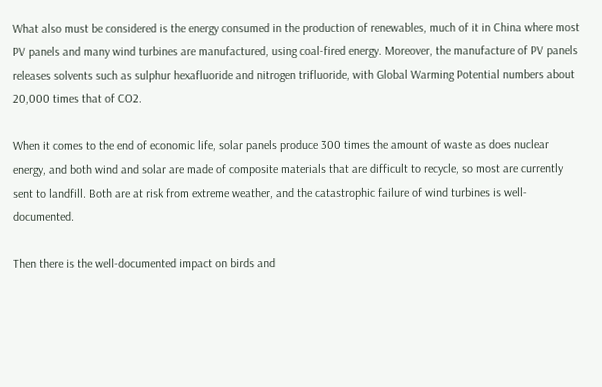What also must be considered is the energy consumed in the production of renewables, much of it in China where most PV panels and many wind turbines are manufactured, using coal-fired energy. Moreover, the manufacture of PV panels releases solvents such as sulphur hexafluoride and nitrogen trifluoride, with Global Warming Potential numbers about 20,000 times that of CO2.

When it comes to the end of economic life, solar panels produce 300 times the amount of waste as does nuclear energy, and both wind and solar are made of composite materials that are difficult to recycle, so most are currently sent to landfill. Both are at risk from extreme weather, and the catastrophic failure of wind turbines is well-documented.

Then there is the well-documented impact on birds and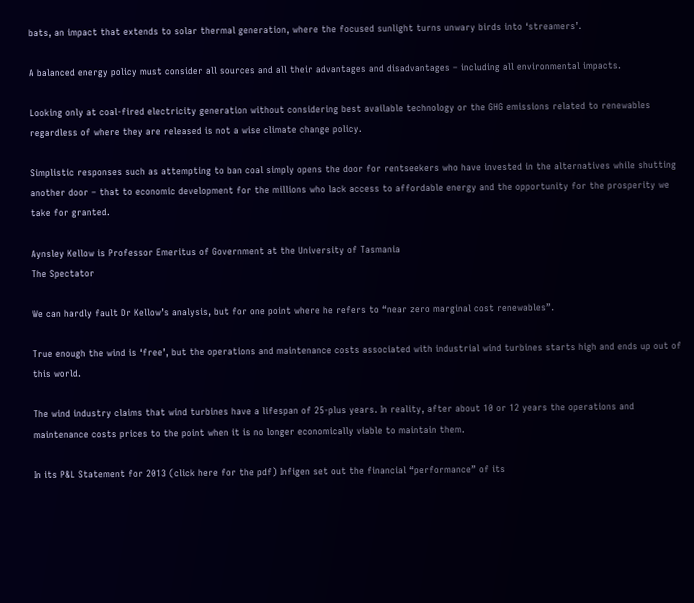bats, an impact that extends to solar thermal generation, where the focused sunlight turns unwary birds into ‘streamers’.

A balanced energy policy must consider all sources and all their advantages and disadvantages – including all environmental impacts.

Looking only at coal-fired electricity generation without considering best available technology or the GHG emissions related to renewables regardless of where they are released is not a wise climate change policy.

Simplistic responses such as attempting to ban coal simply opens the door for rentseekers who have invested in the alternatives while shutting another door – that to economic development for the millions who lack access to affordable energy and the opportunity for the prosperity we take for granted.

Aynsley Kellow is Professor Emeritus of Government at the University of Tasmania
The Spectator

We can hardly fault Dr Kellow’s analysis, but for one point where he refers to “near zero marginal cost renewables”.

True enough the wind is ‘free’, but the operations and maintenance costs associated with industrial wind turbines starts high and ends up out of this world.

The wind industry claims that wind turbines have a lifespan of 25-plus years. In reality, after about 10 or 12 years the operations and maintenance costs prices to the point when it is no longer economically viable to maintain them.

In its P&L Statement for 2013 (click here for the pdf) Infigen set out the financial “performance” of its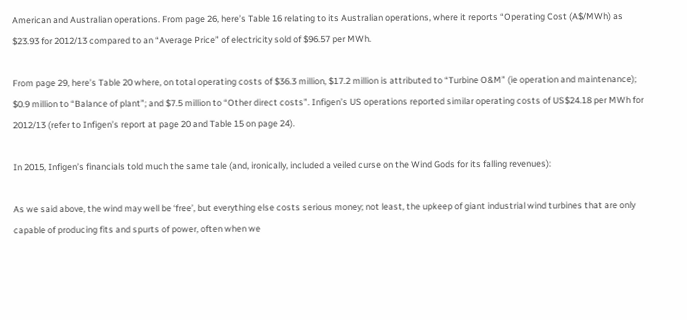American and Australian operations. From page 26, here’s Table 16 relating to its Australian operations, where it reports “Operating Cost (A$/MWh) as $23.93 for 2012/13 compared to an “Average Price” of electricity sold of $96.57 per MWh.

From page 29, here’s Table 20 where, on total operating costs of $36.3 million, $17.2 million is attributed to “Turbine O&M” (ie operation and maintenance); $0.9 million to “Balance of plant”; and $7.5 million to “Other direct costs”. Infigen’s US operations reported similar operating costs of US$24.18 per MWh for 2012/13 (refer to Infigen’s report at page 20 and Table 15 on page 24).

In 2015, Infigen’s financials told much the same tale (and, ironically, included a veiled curse on the Wind Gods for its falling revenues):

As we said above, the wind may well be ‘free’, but everything else costs serious money; not least, the upkeep of giant industrial wind turbines that are only capable of producing fits and spurts of power, often when we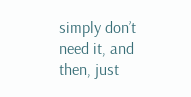simply don’t need it, and then, just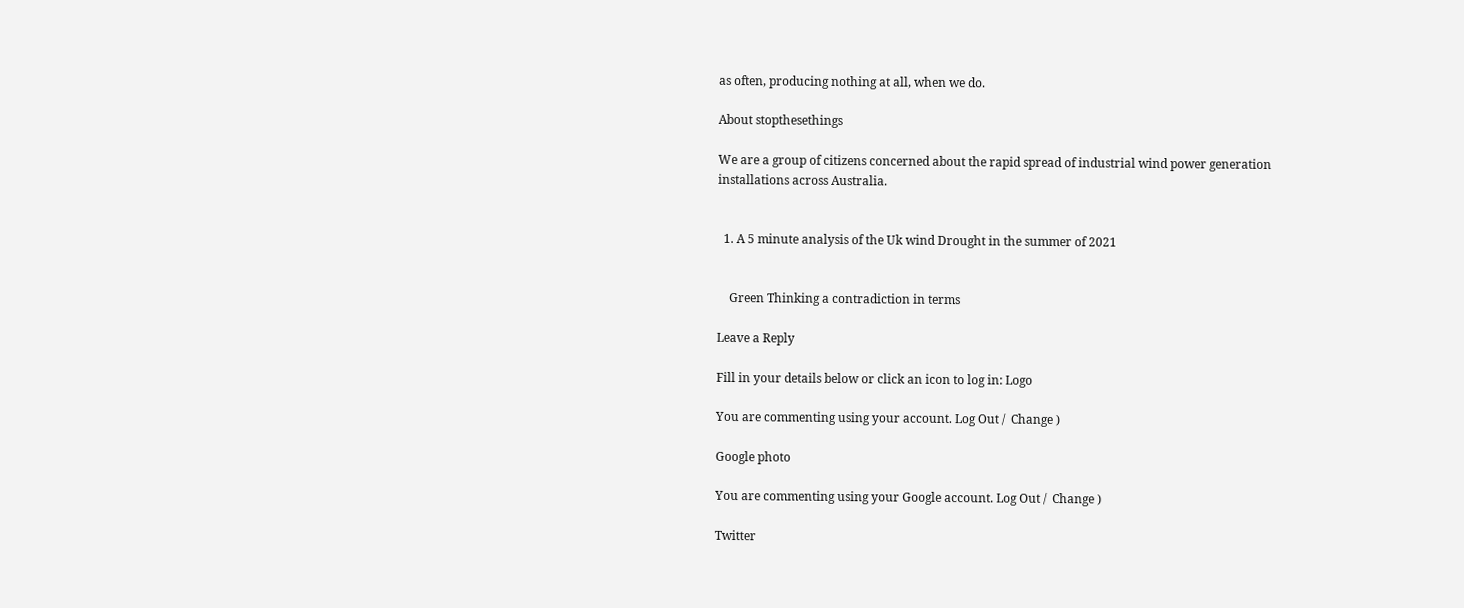as often, producing nothing at all, when we do.

About stopthesethings

We are a group of citizens concerned about the rapid spread of industrial wind power generation installations across Australia.


  1. A 5 minute analysis of the Uk wind Drought in the summer of 2021


    Green Thinking a contradiction in terms

Leave a Reply

Fill in your details below or click an icon to log in: Logo

You are commenting using your account. Log Out /  Change )

Google photo

You are commenting using your Google account. Log Out /  Change )

Twitter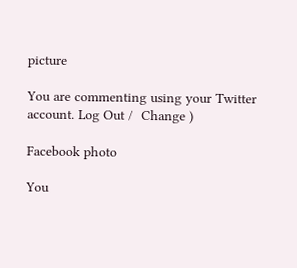picture

You are commenting using your Twitter account. Log Out /  Change )

Facebook photo

You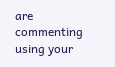are commenting using your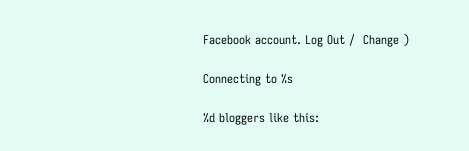Facebook account. Log Out /  Change )

Connecting to %s

%d bloggers like this: